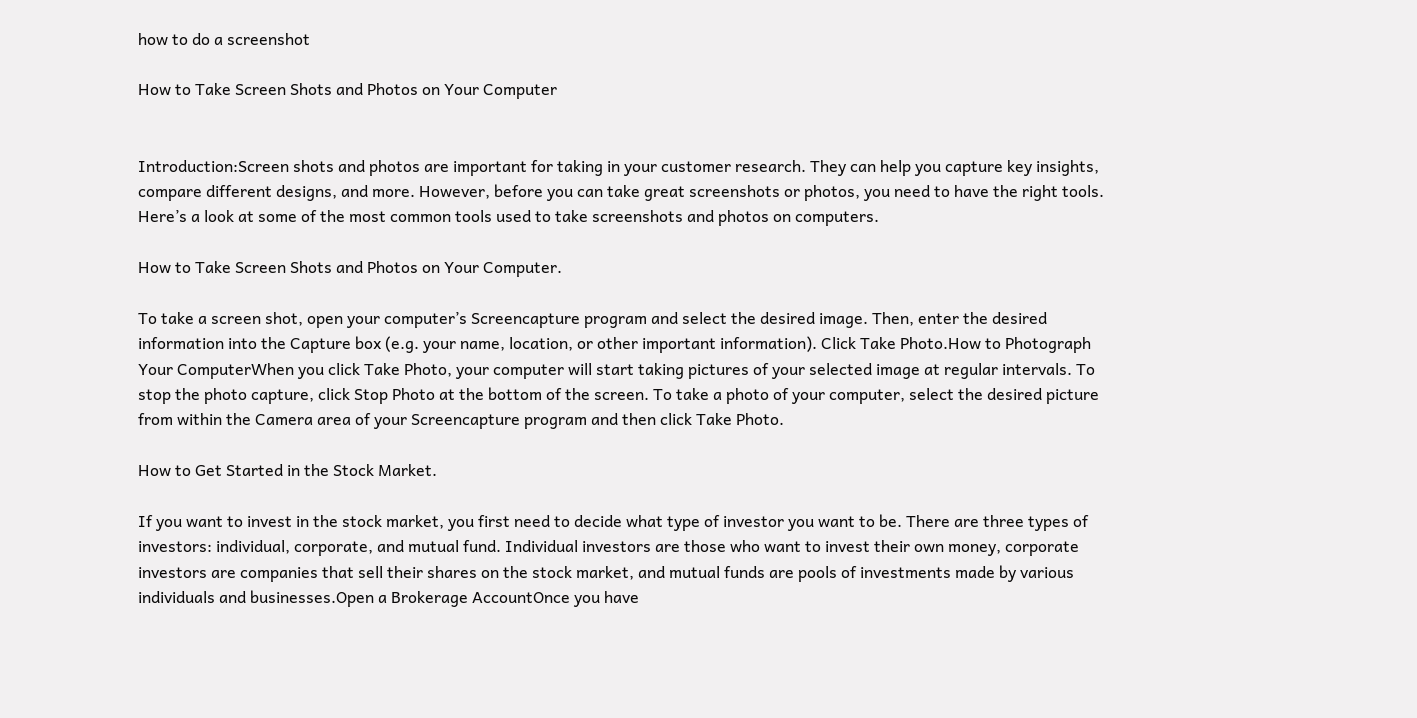how to do a screenshot

How to Take Screen Shots and Photos on Your Computer


Introduction:Screen shots and photos are important for taking in your customer research. They can help you capture key insights, compare different designs, and more. However, before you can take great screenshots or photos, you need to have the right tools. Here’s a look at some of the most common tools used to take screenshots and photos on computers.

How to Take Screen Shots and Photos on Your Computer.

To take a screen shot, open your computer’s Screencapture program and select the desired image. Then, enter the desired information into the Capture box (e.g. your name, location, or other important information). Click Take Photo.How to Photograph Your ComputerWhen you click Take Photo, your computer will start taking pictures of your selected image at regular intervals. To stop the photo capture, click Stop Photo at the bottom of the screen. To take a photo of your computer, select the desired picture from within the Camera area of your Screencapture program and then click Take Photo.

How to Get Started in the Stock Market.

If you want to invest in the stock market, you first need to decide what type of investor you want to be. There are three types of investors: individual, corporate, and mutual fund. Individual investors are those who want to invest their own money, corporate investors are companies that sell their shares on the stock market, and mutual funds are pools of investments made by various individuals and businesses.Open a Brokerage AccountOnce you have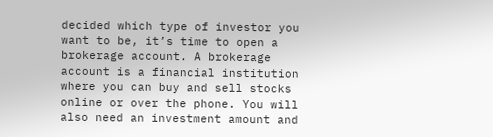decided which type of investor you want to be, it’s time to open a brokerage account. A brokerage account is a financial institution where you can buy and sell stocks online or over the phone. You will also need an investment amount and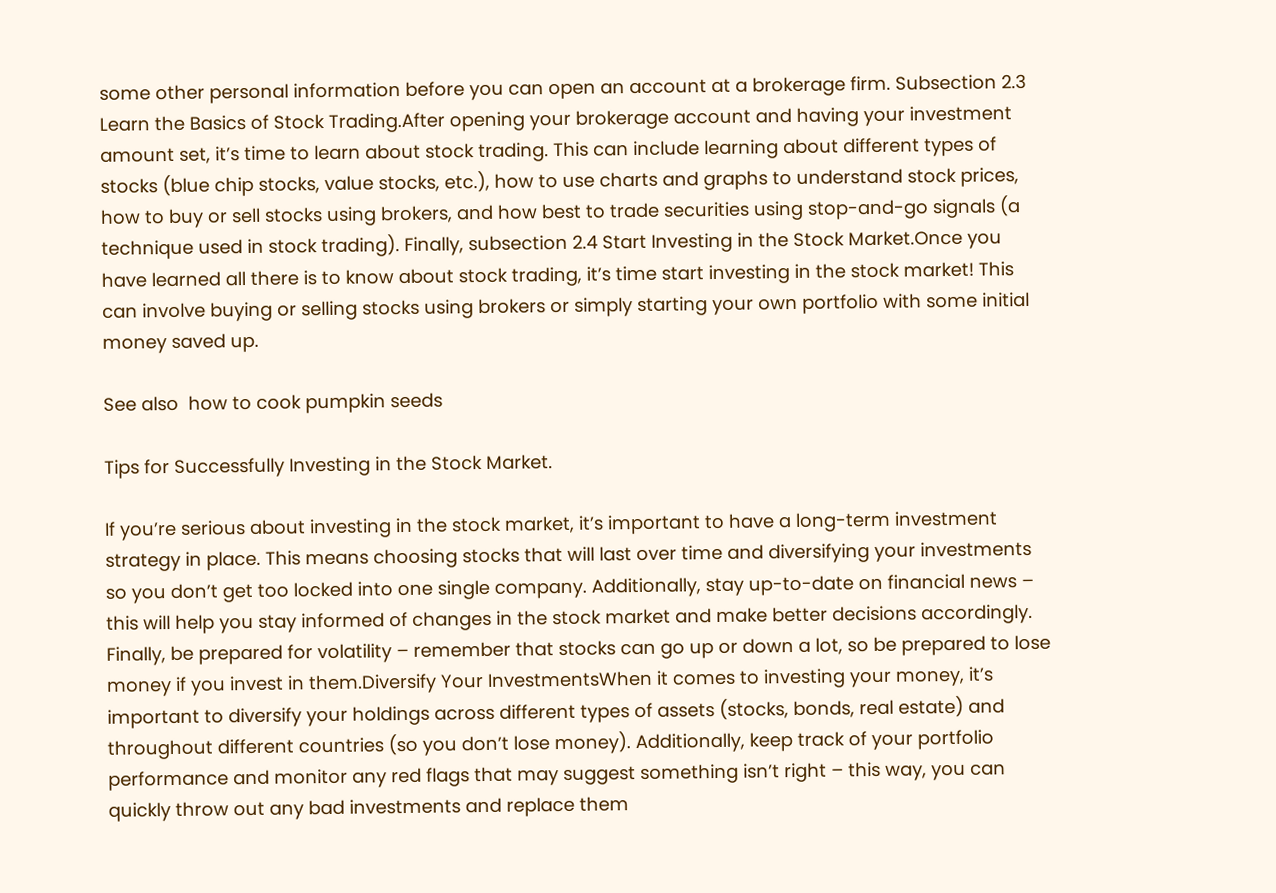some other personal information before you can open an account at a brokerage firm. Subsection 2.3 Learn the Basics of Stock Trading.After opening your brokerage account and having your investment amount set, it’s time to learn about stock trading. This can include learning about different types of stocks (blue chip stocks, value stocks, etc.), how to use charts and graphs to understand stock prices, how to buy or sell stocks using brokers, and how best to trade securities using stop-and-go signals (a technique used in stock trading). Finally, subsection 2.4 Start Investing in the Stock Market.Once you have learned all there is to know about stock trading, it’s time start investing in the stock market! This can involve buying or selling stocks using brokers or simply starting your own portfolio with some initial money saved up.

See also  how to cook pumpkin seeds

Tips for Successfully Investing in the Stock Market.

If you’re serious about investing in the stock market, it’s important to have a long-term investment strategy in place. This means choosing stocks that will last over time and diversifying your investments so you don’t get too locked into one single company. Additionally, stay up-to-date on financial news – this will help you stay informed of changes in the stock market and make better decisions accordingly. Finally, be prepared for volatility – remember that stocks can go up or down a lot, so be prepared to lose money if you invest in them.Diversify Your InvestmentsWhen it comes to investing your money, it’s important to diversify your holdings across different types of assets (stocks, bonds, real estate) and throughout different countries (so you don’t lose money). Additionally, keep track of your portfolio performance and monitor any red flags that may suggest something isn’t right – this way, you can quickly throw out any bad investments and replace them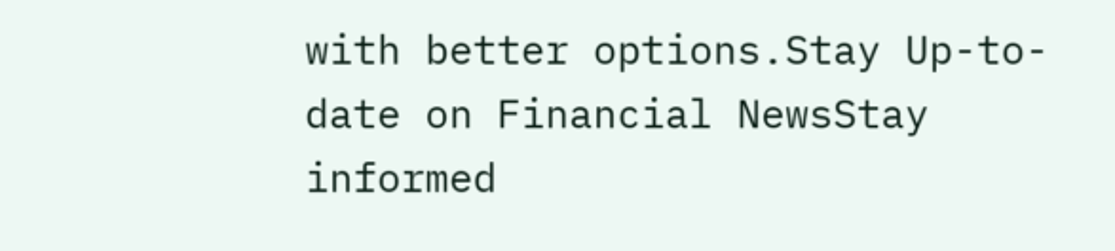with better options.Stay Up-to-date on Financial NewsStay informed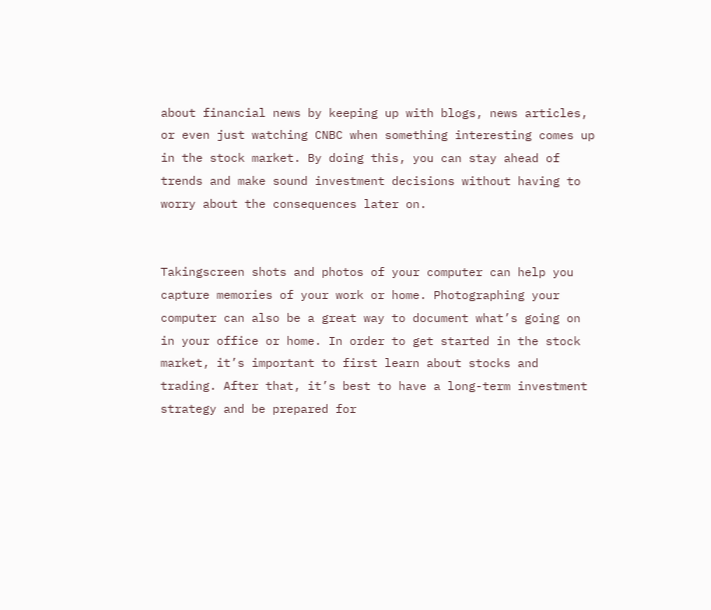about financial news by keeping up with blogs, news articles, or even just watching CNBC when something interesting comes up in the stock market. By doing this, you can stay ahead of trends and make sound investment decisions without having to worry about the consequences later on.


Takingscreen shots and photos of your computer can help you capture memories of your work or home. Photographing your computer can also be a great way to document what’s going on in your office or home. In order to get started in the stock market, it’s important to first learn about stocks and trading. After that, it’s best to have a long-term investment strategy and be prepared for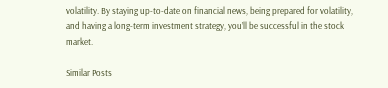volatility. By staying up-to-date on financial news, being prepared for volatility, and having a long-term investment strategy, you’ll be successful in the stock market.

Similar Posts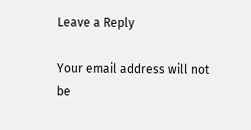Leave a Reply

Your email address will not be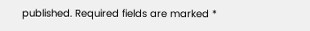published. Required fields are marked *